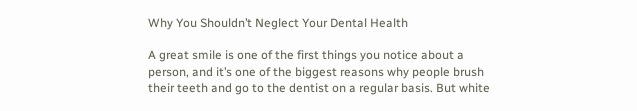Why You Shouldn’t Neglect Your Dental Health

A great smile is one of the first things you notice about a person, and it’s one of the biggest reasons why people brush their teeth and go to the dentist on a regular basis. But white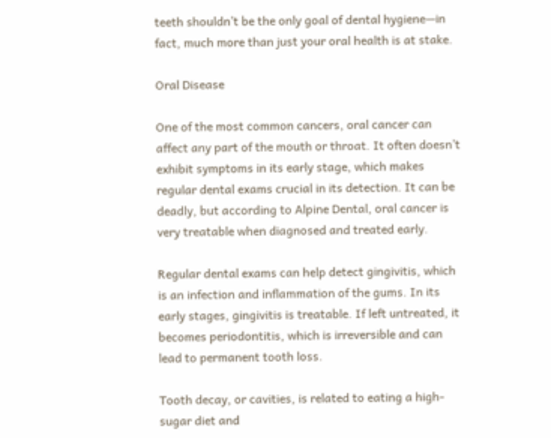teeth shouldn’t be the only goal of dental hygiene—in fact, much more than just your oral health is at stake.

Oral Disease

One of the most common cancers, oral cancer can affect any part of the mouth or throat. It often doesn’t exhibit symptoms in its early stage, which makes regular dental exams crucial in its detection. It can be deadly, but according to Alpine Dental, oral cancer is very treatable when diagnosed and treated early.

Regular dental exams can help detect gingivitis, which is an infection and inflammation of the gums. In its early stages, gingivitis is treatable. If left untreated, it becomes periodontitis, which is irreversible and can lead to permanent tooth loss.

Tooth decay, or cavities, is related to eating a high-sugar diet and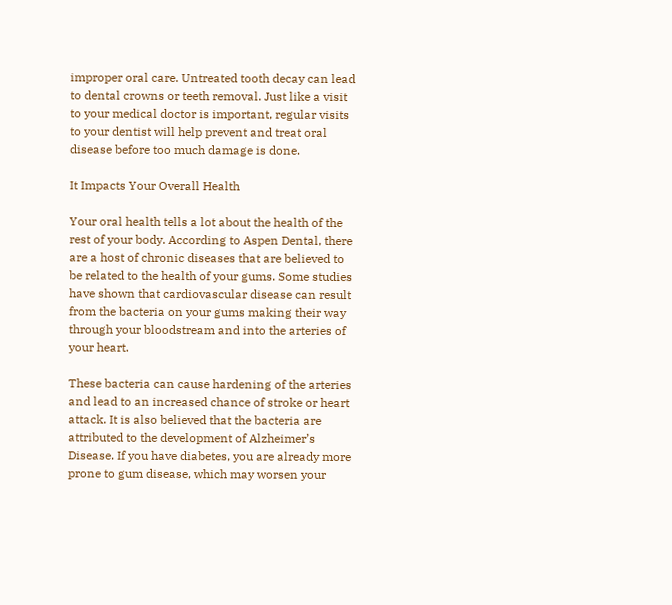improper oral care. Untreated tooth decay can lead to dental crowns or teeth removal. Just like a visit to your medical doctor is important, regular visits to your dentist will help prevent and treat oral disease before too much damage is done.

It Impacts Your Overall Health

Your oral health tells a lot about the health of the rest of your body. According to Aspen Dental, there are a host of chronic diseases that are believed to be related to the health of your gums. Some studies have shown that cardiovascular disease can result from the bacteria on your gums making their way through your bloodstream and into the arteries of your heart.

These bacteria can cause hardening of the arteries and lead to an increased chance of stroke or heart attack. It is also believed that the bacteria are attributed to the development of Alzheimer’s Disease. If you have diabetes, you are already more prone to gum disease, which may worsen your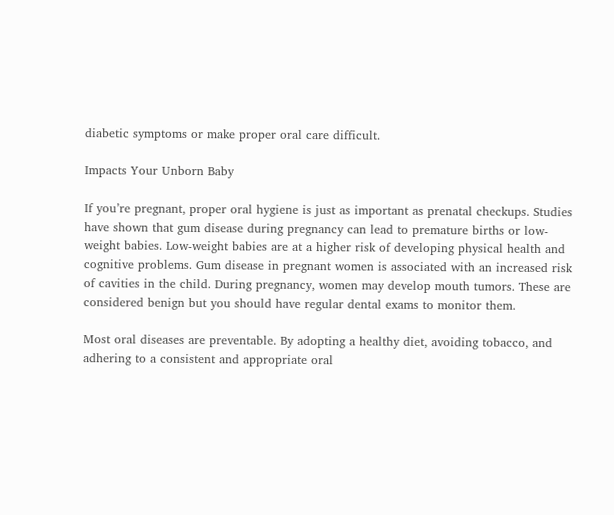diabetic symptoms or make proper oral care difficult.

Impacts Your Unborn Baby

If you’re pregnant, proper oral hygiene is just as important as prenatal checkups. Studies have shown that gum disease during pregnancy can lead to premature births or low-weight babies. Low-weight babies are at a higher risk of developing physical health and cognitive problems. Gum disease in pregnant women is associated with an increased risk of cavities in the child. During pregnancy, women may develop mouth tumors. These are considered benign but you should have regular dental exams to monitor them.

Most oral diseases are preventable. By adopting a healthy diet, avoiding tobacco, and adhering to a consistent and appropriate oral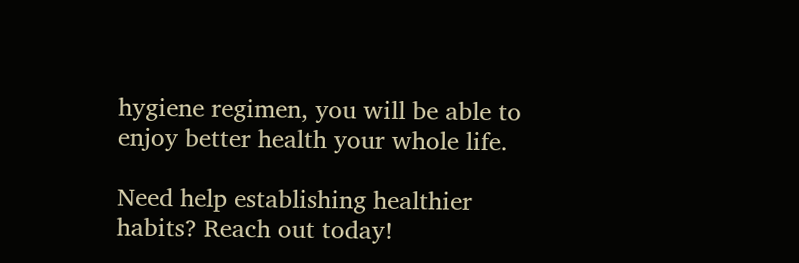hygiene regimen, you will be able to enjoy better health your whole life.

Need help establishing healthier habits? Reach out today!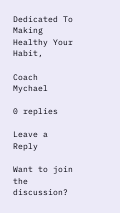Dedicated To Making Healthy Your Habit,

Coach Mychael

0 replies

Leave a Reply

Want to join the discussion?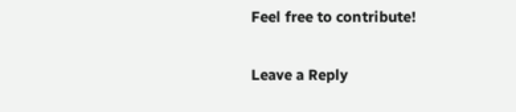Feel free to contribute!

Leave a Reply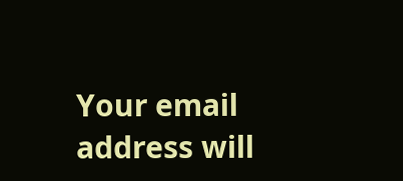Your email address will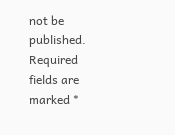not be published. Required fields are marked *